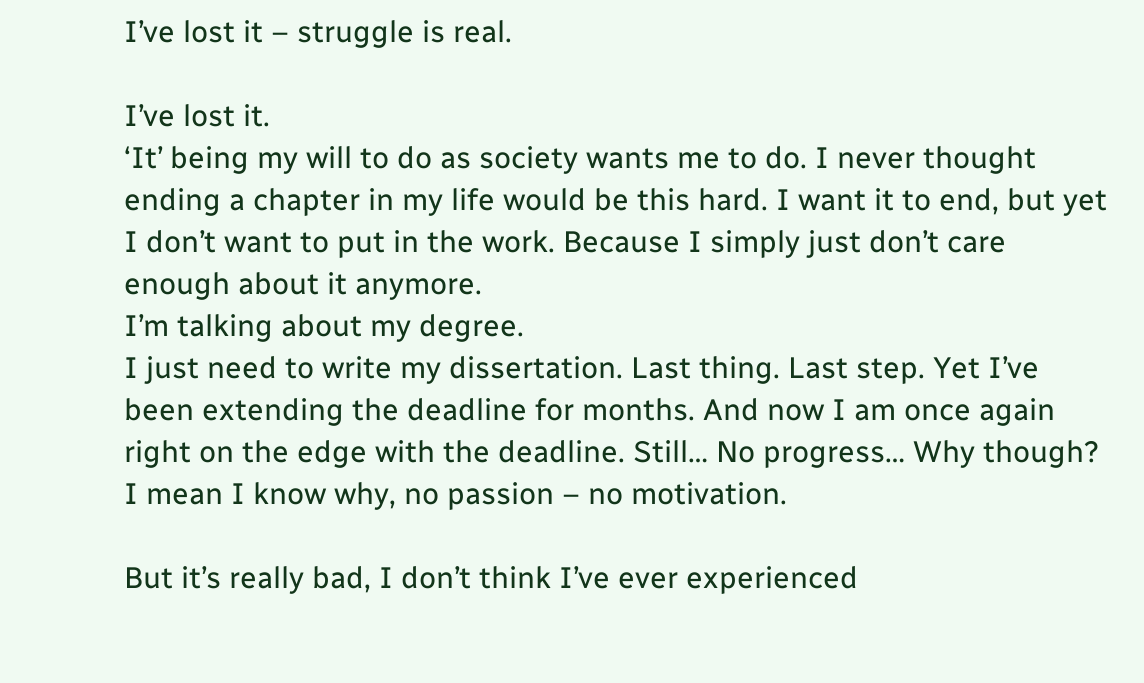I’ve lost it – struggle is real.

I’ve lost it.
‘It’ being my will to do as society wants me to do. I never thought ending a chapter in my life would be this hard. I want it to end, but yet I don’t want to put in the work. Because I simply just don’t care enough about it anymore.
I’m talking about my degree.
I just need to write my dissertation. Last thing. Last step. Yet I’ve been extending the deadline for months. And now I am once again right on the edge with the deadline. Still… No progress… Why though? I mean I know why, no passion – no motivation.

But it’s really bad, I don’t think I’ve ever experienced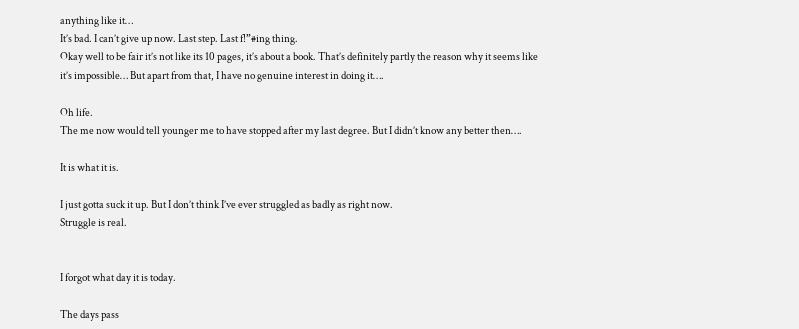anything like it…
It’s bad. I can’t give up now. Last step. Last f!”#ing thing.
Okay well to be fair it’s not like its 10 pages, it’s about a book. That’s definitely partly the reason why it seems like it’s impossible… But apart from that, I have no genuine interest in doing it….

Oh life.
The me now would tell younger me to have stopped after my last degree. But I didn’t know any better then….

It is what it is.

I just gotta suck it up. But I don’t think I’ve ever struggled as badly as right now.
Struggle is real.


I forgot what day it is today.

The days pass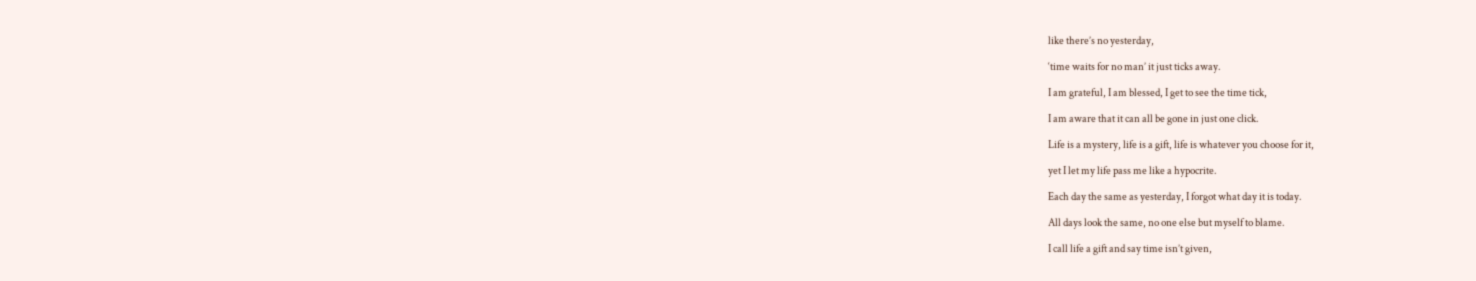like there’s no yesterday,

‘time waits for no man’ it just ticks away.

I am grateful, I am blessed, I get to see the time tick,

I am aware that it can all be gone in just one click.

Life is a mystery, life is a gift, life is whatever you choose for it,

yet I let my life pass me like a hypocrite.

Each day the same as yesterday, I forgot what day it is today.

All days look the same, no one else but myself to blame.

I call life a gift and say time isn’t given,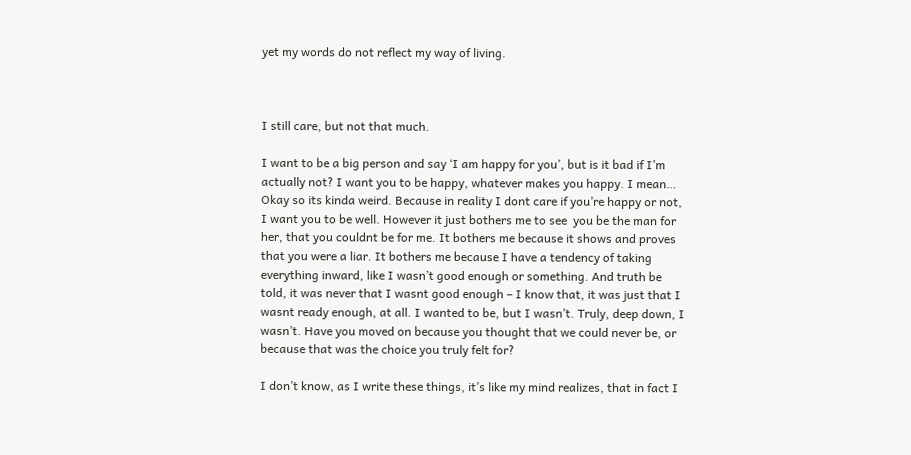yet my words do not reflect my way of living.



I still care, but not that much.

I want to be a big person and say ‘I am happy for you’, but is it bad if I’m actually not? I want you to be happy, whatever makes you happy. I mean… Okay so its kinda weird. Because in reality I dont care if you’re happy or not, I want you to be well. However it just bothers me to see  you be the man for her, that you couldnt be for me. It bothers me because it shows and proves that you were a liar. It bothers me because I have a tendency of taking everything inward, like I wasn’t good enough or something. And truth be told, it was never that I wasnt good enough – I know that, it was just that I wasnt ready enough, at all. I wanted to be, but I wasn’t. Truly, deep down, I wasn’t. Have you moved on because you thought that we could never be, or because that was the choice you truly felt for?

I don’t know, as I write these things, it’s like my mind realizes, that in fact I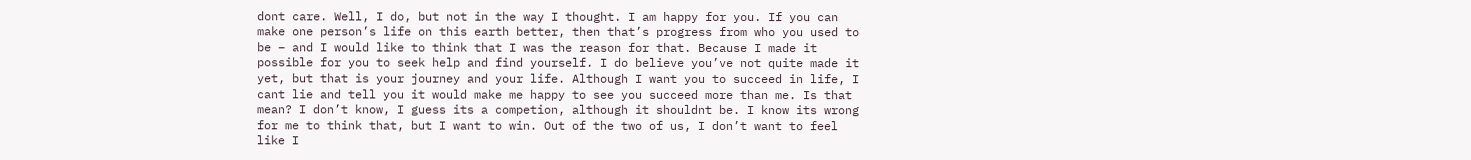dont care. Well, I do, but not in the way I thought. I am happy for you. If you can make one person’s life on this earth better, then that’s progress from who you used to be – and I would like to think that I was the reason for that. Because I made it possible for you to seek help and find yourself. I do believe you’ve not quite made it yet, but that is your journey and your life. Although I want you to succeed in life, I cant lie and tell you it would make me happy to see you succeed more than me. Is that mean? I don’t know, I guess its a competion, although it shouldnt be. I know its wrong for me to think that, but I want to win. Out of the two of us, I don’t want to feel like I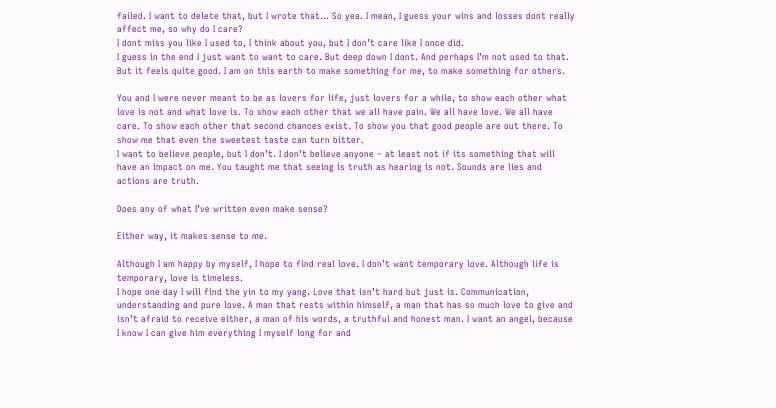failed. I want to delete that, but I wrote that… So yea. I mean, I guess your wins and losses dont really affect me, so why do I care?
I dont miss you like I used to, I think about you, but I don’t care like I once did.
I guess in the end I just want to want to care. But deep down I dont. And perhaps I’m not used to that. But it feels quite good. I am on this earth to make something for me, to make something for others.

You and I were never meant to be as lovers for life, just lovers for a while, to show each other what love is not and what love is. To show each other that we all have pain. We all have love. We all have care. To show each other that second chances exist. To show you that good people are out there. To show me that even the sweetest taste can turn bitter.
I want to believe people, but I don’t. I don’t believe anyone – at least not if its something that will have an impact on me. You taught me that seeing is truth as hearing is not. Sounds are lies and actions are truth.

Does any of what I’ve written even make sense?

Either way, it makes sense to me.

Although I am happy by myself, I hope to find real love. I don’t want temporary love. Although life is temporary, love is timeless.
I hope one day I will find the yin to my yang. Love that isn’t hard but just is. Communication, understanding and pure love. A man that rests within himself, a man that has so much love to give and isn’t afraid to receive either, a man of his words, a truthful and honest man. I want an angel, because I know I can give him everything I myself long for and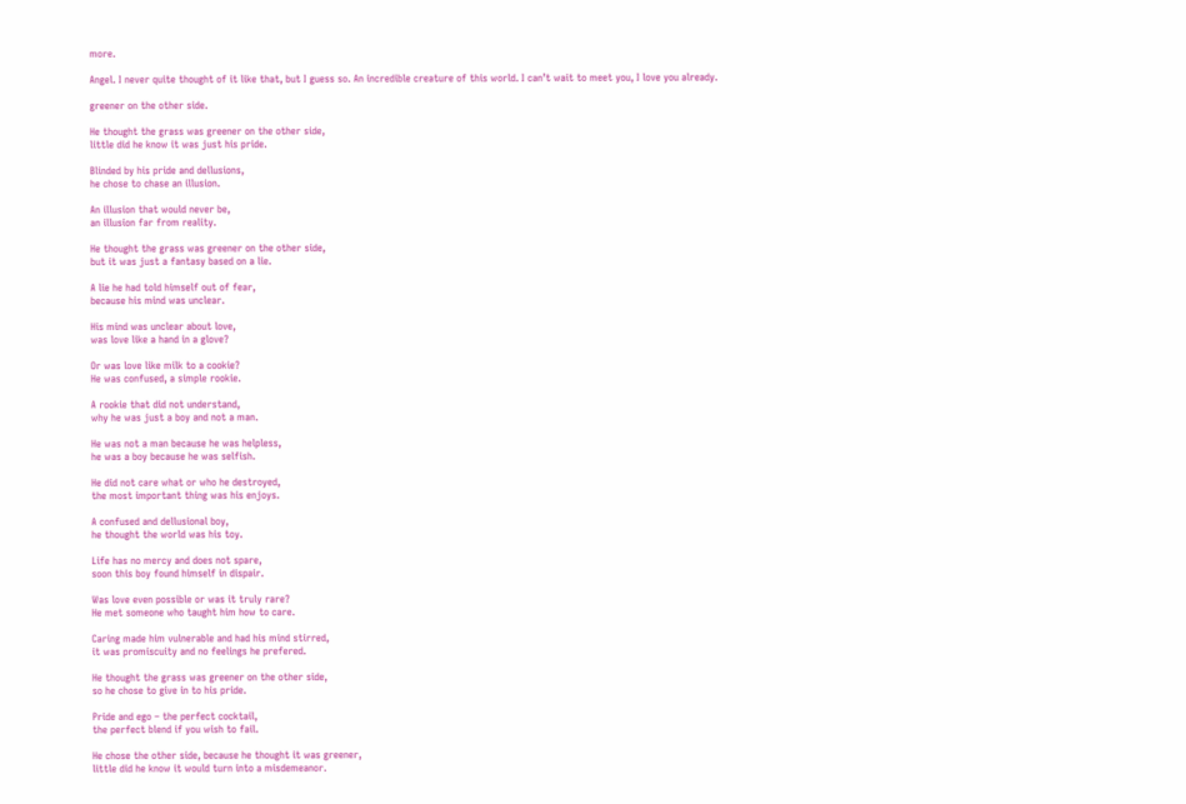more.

Angel. I never quite thought of it like that, but I guess so. An incredible creature of this world. I can’t wait to meet you, I love you already.

greener on the other side.

He thought the grass was greener on the other side,
little did he know it was just his pride.

Blinded by his pride and dellusions,
he chose to chase an illusion.

An illusion that would never be,
an illusion far from reality.

He thought the grass was greener on the other side,
but it was just a fantasy based on a lie.

A lie he had told himself out of fear,
because his mind was unclear.

His mind was unclear about love,
was love like a hand in a glove?

Or was love like milk to a cookie?
He was confused, a simple rookie.

A rookie that did not understand,
why he was just a boy and not a man.

He was not a man because he was helpless,
he was a boy because he was selfish.

He did not care what or who he destroyed,
the most important thing was his enjoys.

A confused and dellusional boy,
he thought the world was his toy.

Life has no mercy and does not spare,
soon this boy found himself in dispair.

Was love even possible or was it truly rare?
He met someone who taught him how to care.

Caring made him vulnerable and had his mind stirred,
it was promiscuity and no feelings he prefered.

He thought the grass was greener on the other side,
so he chose to give in to his pride.

Pride and ego – the perfect cocktail,
the perfect blend if you wish to fail.

He chose the other side, because he thought it was greener,
little did he know it would turn into a misdemeanor.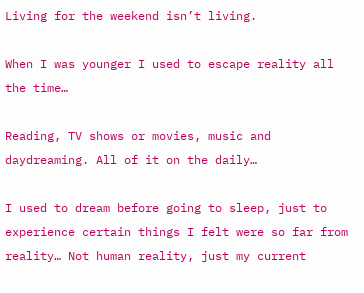Living for the weekend isn’t living.

When I was younger I used to escape reality all the time…

Reading, TV shows or movies, music and daydreaming. All of it on the daily…

I used to dream before going to sleep, just to experience certain things I felt were so far from reality… Not human reality, just my current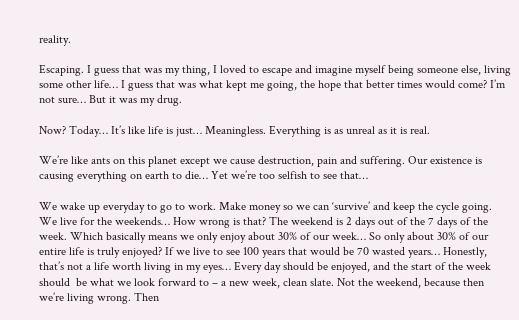reality.

Escaping. I guess that was my thing, I loved to escape and imagine myself being someone else, living some other life… I guess that was what kept me going, the hope that better times would come? I’m not sure… But it was my drug.

Now? Today… It’s like life is just… Meaningless. Everything is as unreal as it is real.

We’re like ants on this planet except we cause destruction, pain and suffering. Our existence is causing everything on earth to die… Yet we’re too selfish to see that…

We wake up everyday to go to work. Make money so we can ‘survive’ and keep the cycle going. We live for the weekends… How wrong is that? The weekend is 2 days out of the 7 days of the week. Which basically means we only enjoy about 30% of our week… So only about 30% of our entire life is truly enjoyed? If we live to see 100 years that would be 70 wasted years… Honestly, that’s not a life worth living in my eyes… Every day should be enjoyed, and the start of the week should  be what we look forward to – a new week, clean slate. Not the weekend, because then we’re living wrong. Then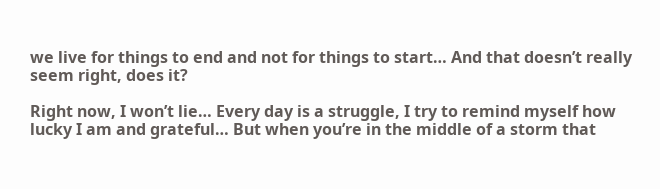we live for things to end and not for things to start… And that doesn’t really seem right, does it?

Right now, I won’t lie… Every day is a struggle, I try to remind myself how lucky I am and grateful… But when you’re in the middle of a storm that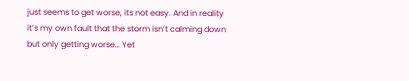just seems to get worse, its not easy. And in reality it’s my own fault that the storm isn’t calming down but only getting worse… Yet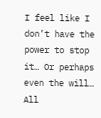I feel like I don’t have the power to stop it… Or perhaps even the will… All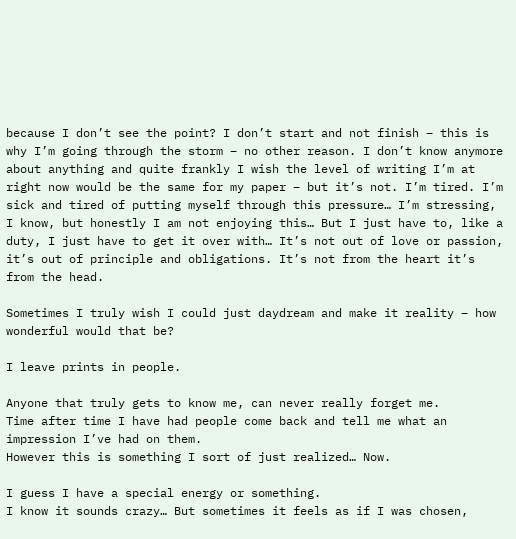because I don’t see the point? I don’t start and not finish – this is why I’m going through the storm – no other reason. I don’t know anymore about anything and quite frankly I wish the level of writing I’m at right now would be the same for my paper – but it’s not. I’m tired. I’m sick and tired of putting myself through this pressure… I’m stressing, I know, but honestly I am not enjoying this… But I just have to, like a duty, I just have to get it over with… It’s not out of love or passion, it’s out of principle and obligations. It’s not from the heart it’s from the head.

Sometimes I truly wish I could just daydream and make it reality – how wonderful would that be?

I leave prints in people.

Anyone that truly gets to know me, can never really forget me.
Time after time I have had people come back and tell me what an impression I’ve had on them.
However this is something I sort of just realized… Now.

I guess I have a special energy or something.
I know it sounds crazy… But sometimes it feels as if I was chosen,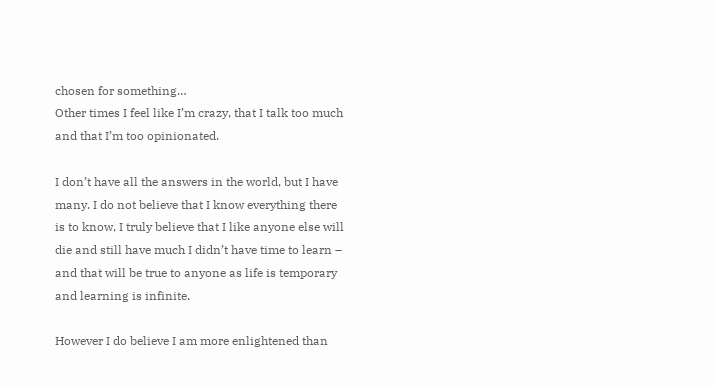chosen for something…
Other times I feel like I’m crazy, that I talk too much and that I’m too opinionated.

I don’t have all the answers in the world, but I have many. I do not believe that I know everything there is to know, I truly believe that I like anyone else will die and still have much I didn’t have time to learn – and that will be true to anyone as life is temporary and learning is infinite.

However I do believe I am more enlightened than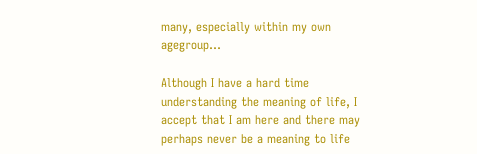many, especially within my own agegroup…

Although I have a hard time understanding the meaning of life, I accept that I am here and there may perhaps never be a meaning to life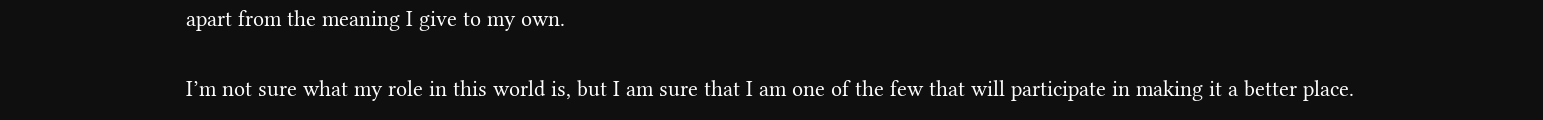apart from the meaning I give to my own.

I’m not sure what my role in this world is, but I am sure that I am one of the few that will participate in making it a better place.